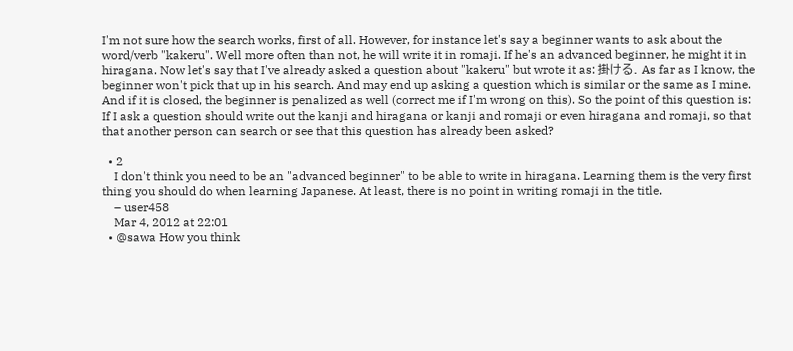I'm not sure how the search works, first of all. However, for instance let's say a beginner wants to ask about the word/verb "kakeru". Well more often than not, he will write it in romaji. If he's an advanced beginner, he might it in hiragana. Now let's say that I've already asked a question about "kakeru" but wrote it as: 掛ける. As far as I know, the beginner won't pick that up in his search. And may end up asking a question which is similar or the same as I mine. And if it is closed, the beginner is penalized as well (correct me if I'm wrong on this). So the point of this question is: If I ask a question should write out the kanji and hiragana or kanji and romaji or even hiragana and romaji, so that that another person can search or see that this question has already been asked?

  • 2
    I don't think you need to be an "advanced beginner" to be able to write in hiragana. Learning them is the very first thing you should do when learning Japanese. At least, there is no point in writing romaji in the title.
    – user458
    Mar 4, 2012 at 22:01
  • @sawa How you think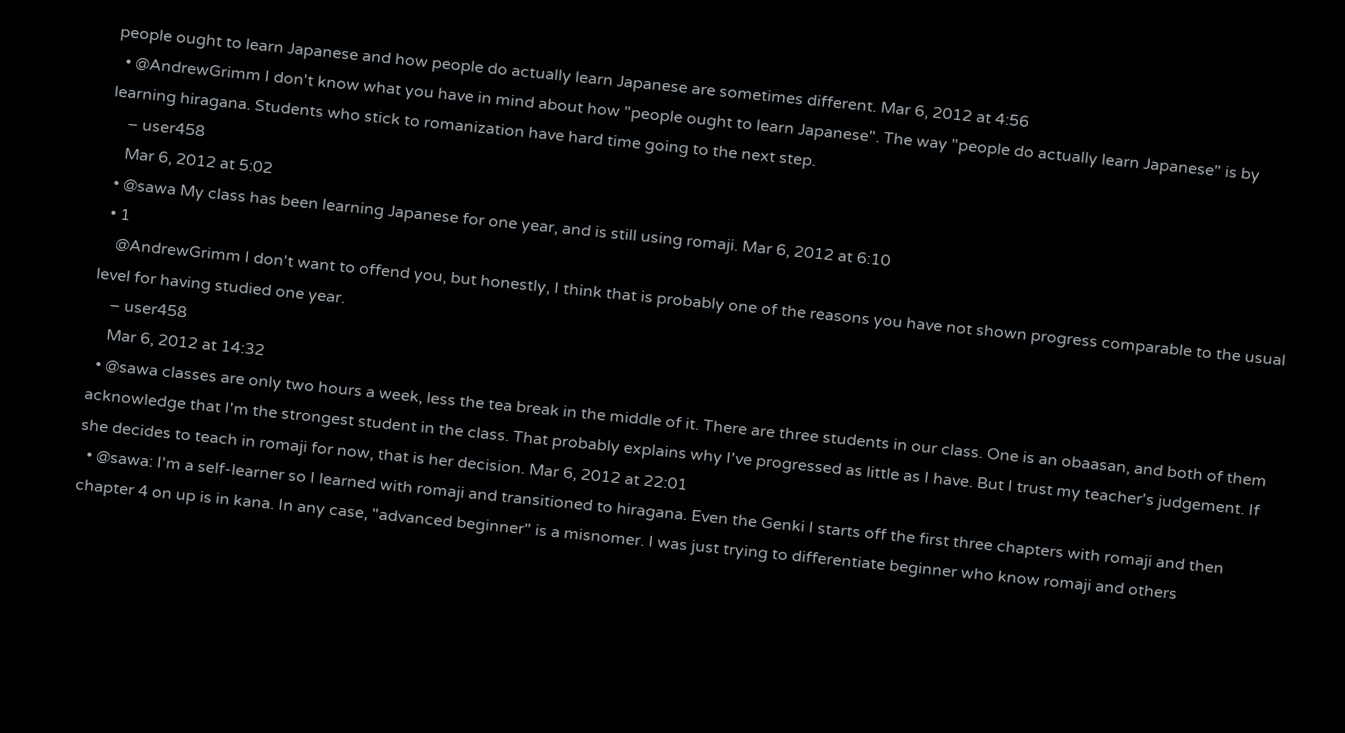people ought to learn Japanese and how people do actually learn Japanese are sometimes different. Mar 6, 2012 at 4:56
  • @AndrewGrimm I don't know what you have in mind about how "people ought to learn Japanese". The way "people do actually learn Japanese" is by learning hiragana. Students who stick to romanization have hard time going to the next step.
    – user458
    Mar 6, 2012 at 5:02
  • @sawa My class has been learning Japanese for one year, and is still using romaji. Mar 6, 2012 at 6:10
  • 1
    @AndrewGrimm I don't want to offend you, but honestly, I think that is probably one of the reasons you have not shown progress comparable to the usual level for having studied one year.
    – user458
    Mar 6, 2012 at 14:32
  • @sawa classes are only two hours a week, less the tea break in the middle of it. There are three students in our class. One is an obaasan, and both of them acknowledge that I'm the strongest student in the class. That probably explains why I've progressed as little as I have. But I trust my teacher's judgement. If she decides to teach in romaji for now, that is her decision. Mar 6, 2012 at 22:01
  • @sawa: I'm a self-learner so I learned with romaji and transitioned to hiragana. Even the Genki I starts off the first three chapters with romaji and then chapter 4 on up is in kana. In any case, "advanced beginner" is a misnomer. I was just trying to differentiate beginner who know romaji and others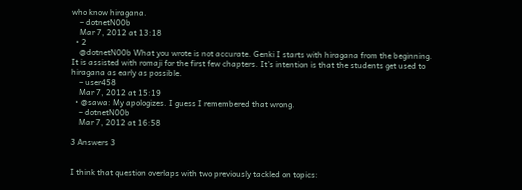who know hiragana.
    – dotnetN00b
    Mar 7, 2012 at 13:18
  • 2
    @dotnetN00b What you wrote is not accurate. Genki I starts with hiragana from the beginning. It is assisted with romaji for the first few chapters. It's intention is that the students get used to hiragana as early as possible.
    – user458
    Mar 7, 2012 at 15:19
  • @sawa: My apologizes. I guess I remembered that wrong.
    – dotnetN00b
    Mar 7, 2012 at 16:58

3 Answers 3


I think that question overlaps with two previously tackled on topics: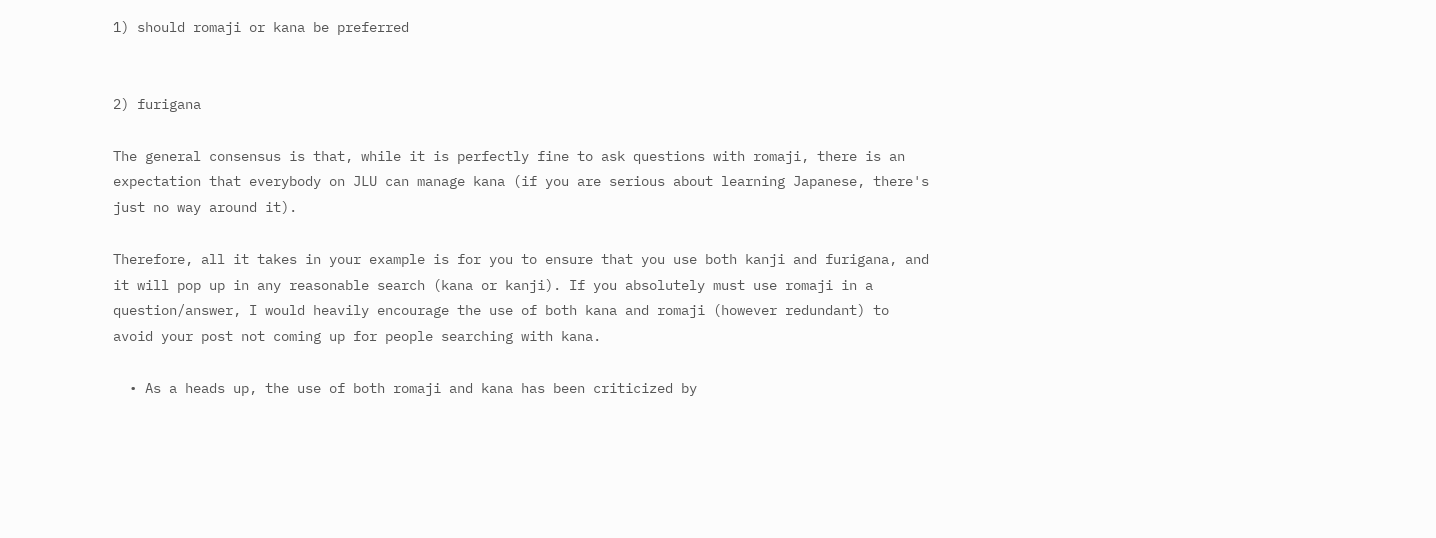1) should romaji or kana be preferred


2) furigana

The general consensus is that, while it is perfectly fine to ask questions with romaji, there is an expectation that everybody on JLU can manage kana (if you are serious about learning Japanese, there's just no way around it).

Therefore, all it takes in your example is for you to ensure that you use both kanji and furigana, and it will pop up in any reasonable search (kana or kanji). If you absolutely must use romaji in a question/answer, I would heavily encourage the use of both kana and romaji (however redundant) to avoid your post not coming up for people searching with kana.

  • As a heads up, the use of both romaji and kana has been criticized by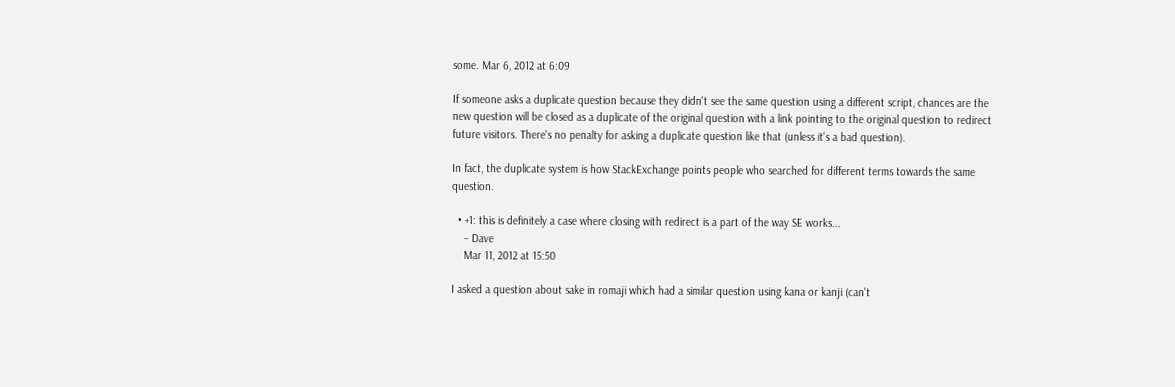some. Mar 6, 2012 at 6:09

If someone asks a duplicate question because they didn't see the same question using a different script, chances are the new question will be closed as a duplicate of the original question with a link pointing to the original question to redirect future visitors. There's no penalty for asking a duplicate question like that (unless it's a bad question).

In fact, the duplicate system is how StackExchange points people who searched for different terms towards the same question.

  • +1: this is definitely a case where closing with redirect is a part of the way SE works...
    – Dave
    Mar 11, 2012 at 15:50

I asked a question about sake in romaji which had a similar question using kana or kanji (can't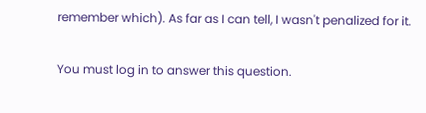remember which). As far as I can tell, I wasn't penalized for it.

You must log in to answer this question.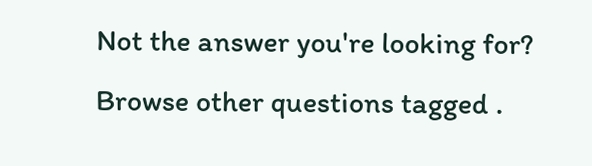Not the answer you're looking for? Browse other questions tagged .